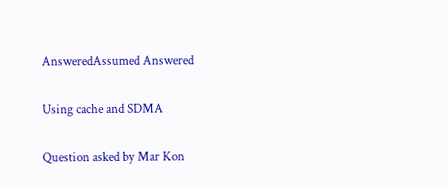AnsweredAssumed Answered

Using cache and SDMA

Question asked by Mar Kon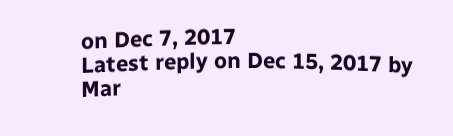on Dec 7, 2017
Latest reply on Dec 15, 2017 by Mar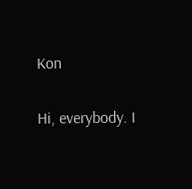Kon

Hi, everybody. I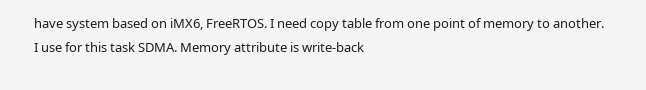have system based on iMX6, FreeRTOS. I need copy table from one point of memory to another. I use for this task SDMA. Memory attribute is write-back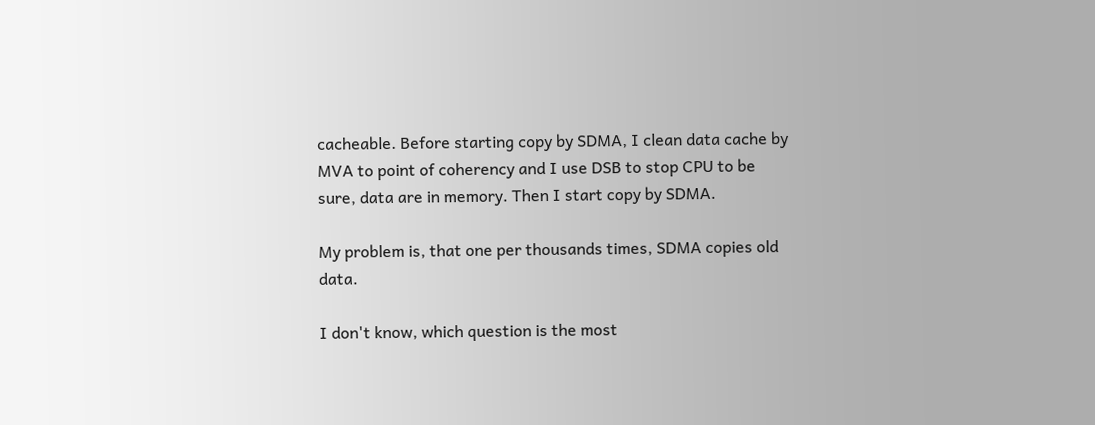cacheable. Before starting copy by SDMA, I clean data cache by MVA to point of coherency and I use DSB to stop CPU to be sure, data are in memory. Then I start copy by SDMA.

My problem is, that one per thousands times, SDMA copies old data.

I don't know, which question is the most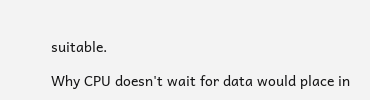suitable.

Why CPU doesn't wait for data would place in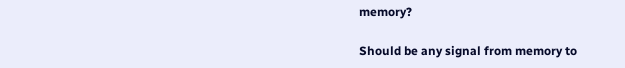memory?

Should be any signal from memory to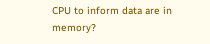CPU to inform data are in memory?